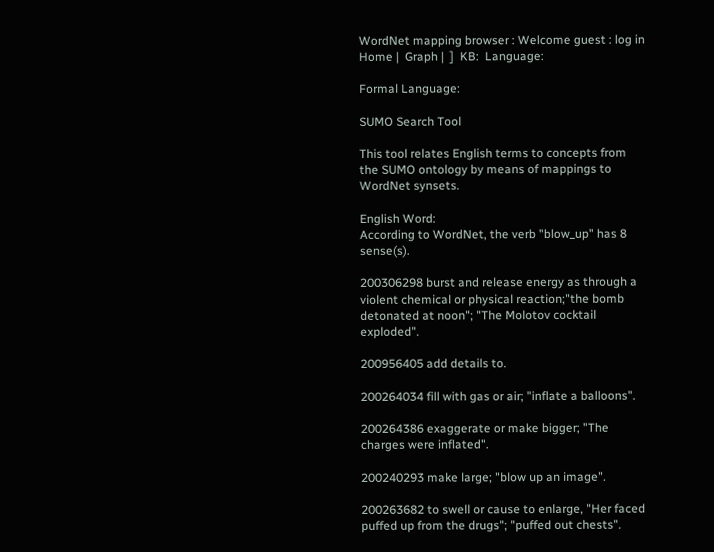WordNet mapping browser : Welcome guest : log in
Home |  Graph |  ]  KB:  Language:

Formal Language:

SUMO Search Tool

This tool relates English terms to concepts from the SUMO ontology by means of mappings to WordNet synsets.

English Word:
According to WordNet, the verb "blow_up" has 8 sense(s).

200306298 burst and release energy as through a violent chemical or physical reaction;"the bomb detonated at noon"; "The Molotov cocktail exploded".

200956405 add details to.

200264034 fill with gas or air; "inflate a balloons".

200264386 exaggerate or make bigger; "The charges were inflated".

200240293 make large; "blow up an image".

200263682 to swell or cause to enlarge, "Her faced puffed up from the drugs"; "puffed out chests".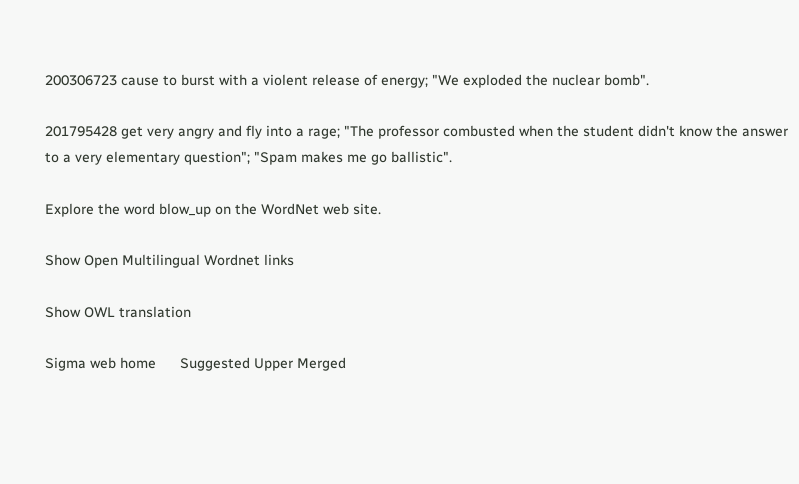200306723 cause to burst with a violent release of energy; "We exploded the nuclear bomb".

201795428 get very angry and fly into a rage; "The professor combusted when the student didn't know the answer to a very elementary question"; "Spam makes me go ballistic".

Explore the word blow_up on the WordNet web site.

Show Open Multilingual Wordnet links

Show OWL translation

Sigma web home      Suggested Upper Merged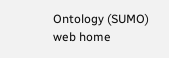Ontology (SUMO) web home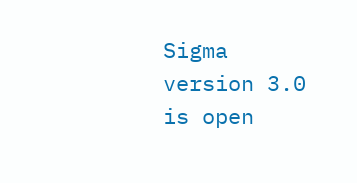Sigma version 3.0 is open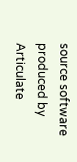source software produced by Articulate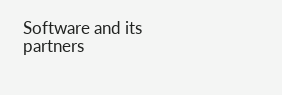Software and its partners